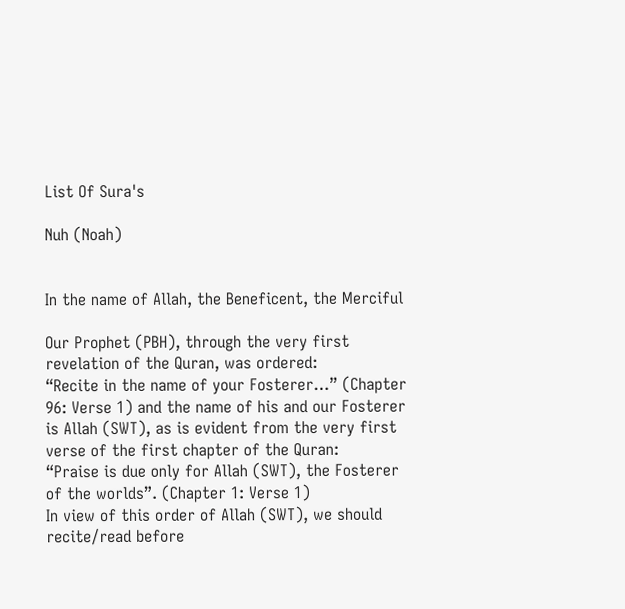List Of Sura's

Nuh (Noah)


In the name of Allah, the Beneficent, the Merciful

Our Prophet (PBH), through the very first revelation of the Quran, was ordered:
“Recite in the name of your Fosterer…” (Chapter 96: Verse 1) and the name of his and our Fosterer is Allah (SWT), as is evident from the very first verse of the first chapter of the Quran:
“Praise is due only for Allah (SWT), the Fosterer of the worlds”. (Chapter 1: Verse 1)
In view of this order of Allah (SWT), we should recite/read before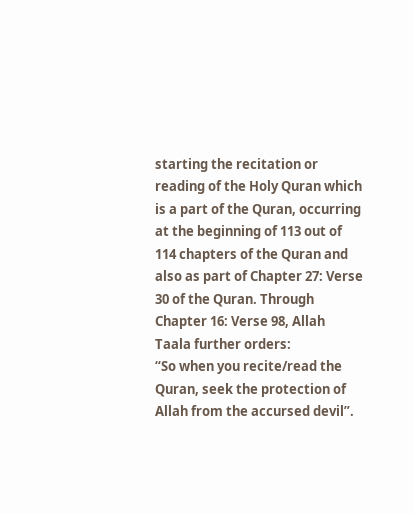starting the recitation or reading of the Holy Quran which is a part of the Quran, occurring at the beginning of 113 out of 114 chapters of the Quran and also as part of Chapter 27: Verse 30 of the Quran. Through Chapter 16: Verse 98, Allah Taala further orders:
“So when you recite/read the Quran, seek the protection of Allah from the accursed devil”.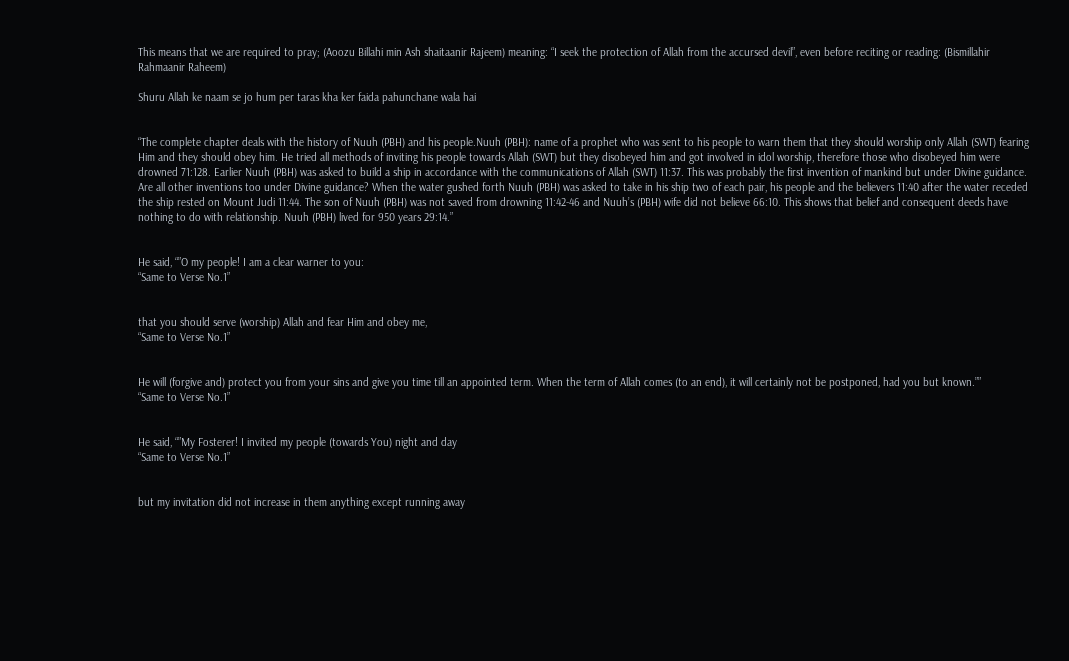This means that we are required to pray; (Aoozu Billahi min Ash shaitaanir Rajeem) meaning: “I seek the protection of Allah from the accursed devil”, even before reciting or reading: (Bismillahir Rahmaanir Raheem)

Shuru Allah ke naam se jo hum per taras kha ker faida pahunchane wala hai


“The complete chapter deals with the history of Nuuh (PBH) and his people.Nuuh (PBH): name of a prophet who was sent to his people to warn them that they should worship only Allah (SWT) fearing Him and they should obey him. He tried all methods of inviting his people towards Allah (SWT) but they disobeyed him and got involved in idol worship, therefore those who disobeyed him were drowned 71:128. Earlier Nuuh (PBH) was asked to build a ship in accordance with the communications of Allah (SWT) 11:37. This was probably the first invention of mankind but under Divine guidance. Are all other inventions too under Divine guidance? When the water gushed forth Nuuh (PBH) was asked to take in his ship two of each pair, his people and the believers 11:40 after the water receded the ship rested on Mount Judi 11:44. The son of Nuuh (PBH) was not saved from drowning 11:42-46 and Nuuh’s (PBH) wife did not believe 66:10. This shows that belief and consequent deeds have nothing to do with relationship. Nuuh (PBH) lived for 950 years 29:14.”


He said, “”O my people! I am a clear warner to you:
“Same to Verse No.1”


that you should serve (worship) Allah and fear Him and obey me,
“Same to Verse No.1”


He will (forgive and) protect you from your sins and give you time till an appointed term. When the term of Allah comes (to an end), it will certainly not be postponed, had you but known.””
“Same to Verse No.1”


He said, “”My Fosterer! I invited my people (towards You) night and day
“Same to Verse No.1”


but my invitation did not increase in them anything except running away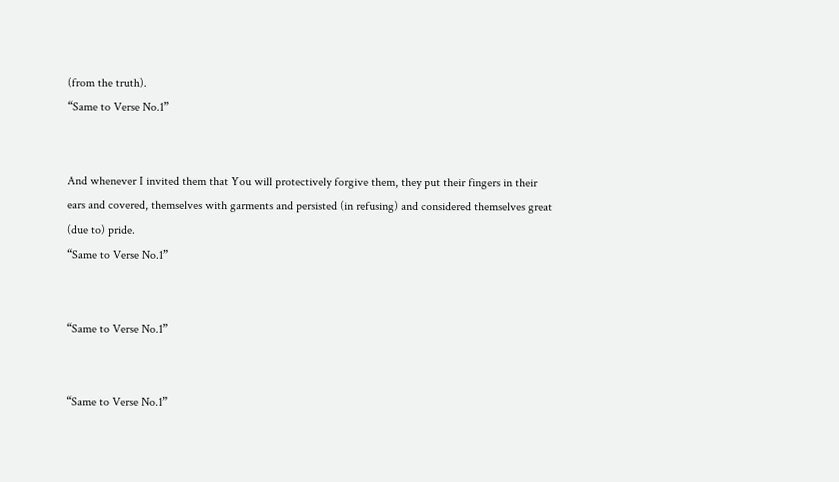(from the truth).
“Same to Verse No.1”


And whenever I invited them that You will protectively forgive them, they put their fingers in their ears and covered, themselves with garments and persisted (in refusing) and considered themselves great (due to) pride.
“Same to Verse No.1”


“Same to Verse No.1”


“Same to Verse No.1”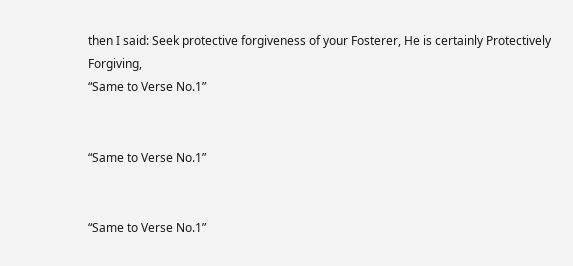then I said: Seek protective forgiveness of your Fosterer, He is certainly Protectively Forgiving,
“Same to Verse No.1”


“Same to Verse No.1”


“Same to Verse No.1”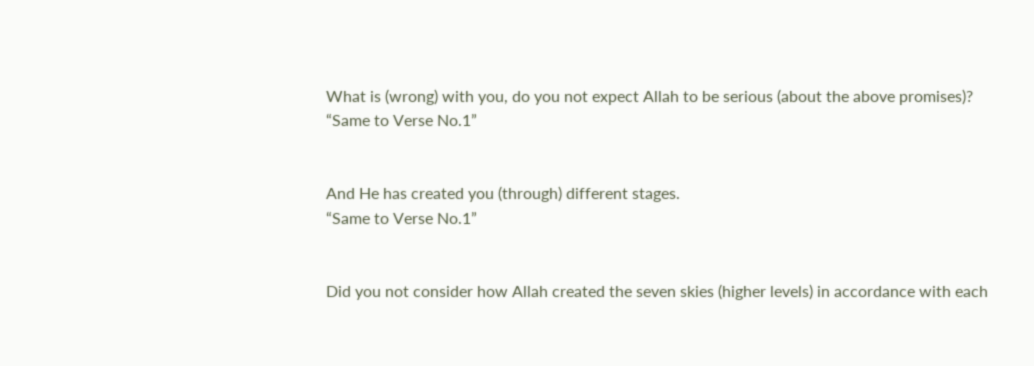What is (wrong) with you, do you not expect Allah to be serious (about the above promises)?
“Same to Verse No.1”


And He has created you (through) different stages.
“Same to Verse No.1”


Did you not consider how Allah created the seven skies (higher levels) in accordance with each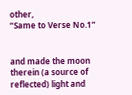other,
“Same to Verse No.1”


and made the moon therein (a source of reflected) light and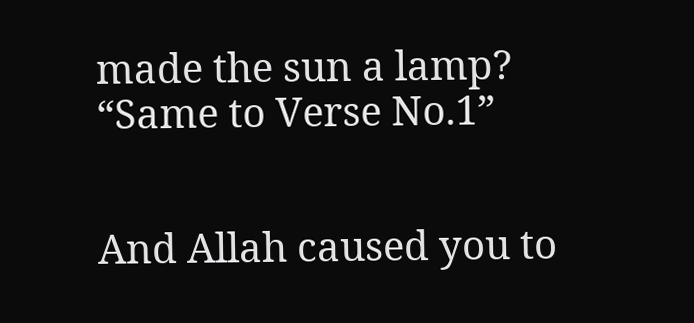made the sun a lamp?
“Same to Verse No.1”


And Allah caused you to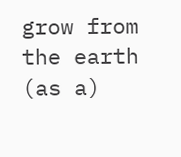grow from the earth (as a)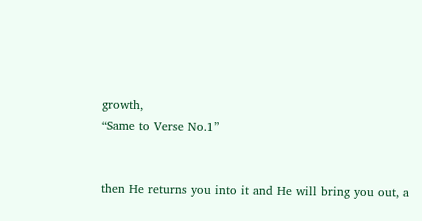growth,
“Same to Verse No.1”


then He returns you into it and He will bring you out, a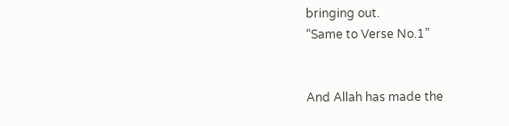bringing out.
“Same to Verse No.1”


And Allah has made the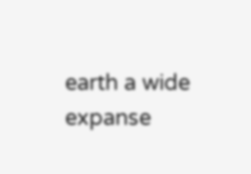earth a wide expanse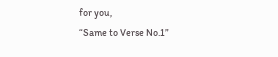for you,
“Same to Verse No.1”